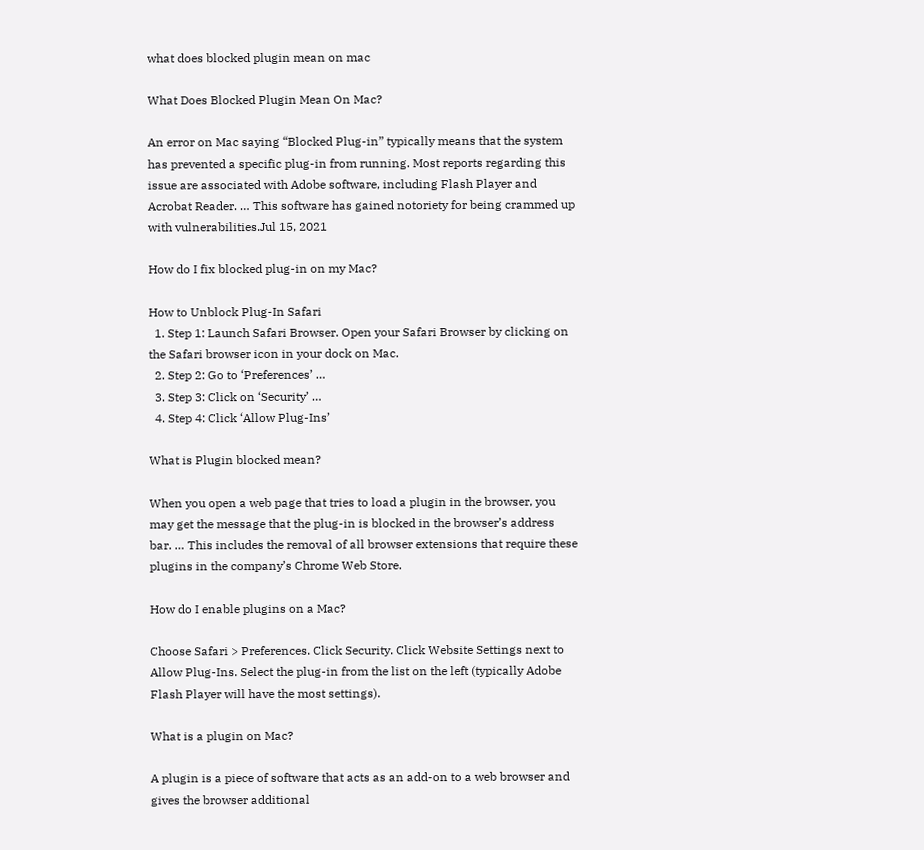what does blocked plugin mean on mac

What Does Blocked Plugin Mean On Mac?

An error on Mac saying “Blocked Plug-in” typically means that the system has prevented a specific plug-in from running. Most reports regarding this issue are associated with Adobe software, including Flash Player and Acrobat Reader. … This software has gained notoriety for being crammed up with vulnerabilities.Jul 15, 2021

How do I fix blocked plug-in on my Mac?

How to Unblock Plug-In Safari
  1. Step 1: Launch Safari Browser. Open your Safari Browser by clicking on the Safari browser icon in your dock on Mac.
  2. Step 2: Go to ‘Preferences’ …
  3. Step 3: Click on ‘Security’ …
  4. Step 4: Click ‘Allow Plug-Ins’

What is Plugin blocked mean?

When you open a web page that tries to load a plugin in the browser, you may get the message that the plug-in is blocked in the browser’s address bar. … This includes the removal of all browser extensions that require these plugins in the company’s Chrome Web Store.

How do I enable plugins on a Mac?

Choose Safari > Preferences. Click Security. Click Website Settings next to Allow Plug-Ins. Select the plug-in from the list on the left (typically Adobe Flash Player will have the most settings).

What is a plugin on Mac?

A plugin is a piece of software that acts as an add-on to a web browser and gives the browser additional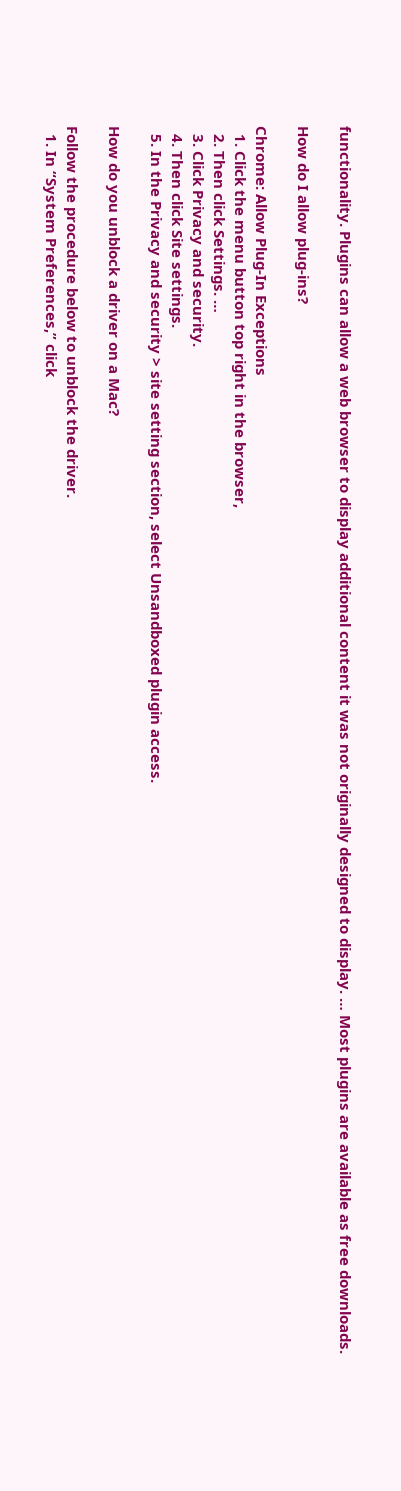functionality. Plugins can allow a web browser to display additional content it was not originally designed to display. … Most plugins are available as free downloads.

How do I allow plug-ins?

Chrome: Allow Plug-In Exceptions
  1. Click the menu button top right in the browser,
  2. Then click Settings. …
  3. Click Privacy and security.
  4. Then click Site settings.
  5. In the Privacy and security > site setting section, select Unsandboxed plugin access.

How do you unblock a driver on a Mac?

Follow the procedure below to unblock the driver.
  1. In “System Preferences,” click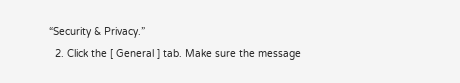“Security & Privacy.”
  2. Click the [ General ] tab. Make sure the message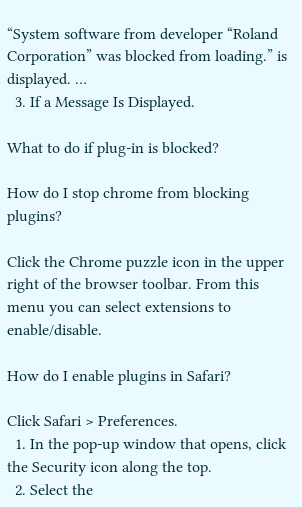“System software from developer “Roland Corporation” was blocked from loading.” is displayed. …
  3. If a Message Is Displayed.

What to do if plug-in is blocked?

How do I stop chrome from blocking plugins?

Click the Chrome puzzle icon in the upper right of the browser toolbar. From this menu you can select extensions to enable/disable.

How do I enable plugins in Safari?

Click Safari > Preferences.
  1. In the pop-up window that opens, click the Security icon along the top.
  2. Select the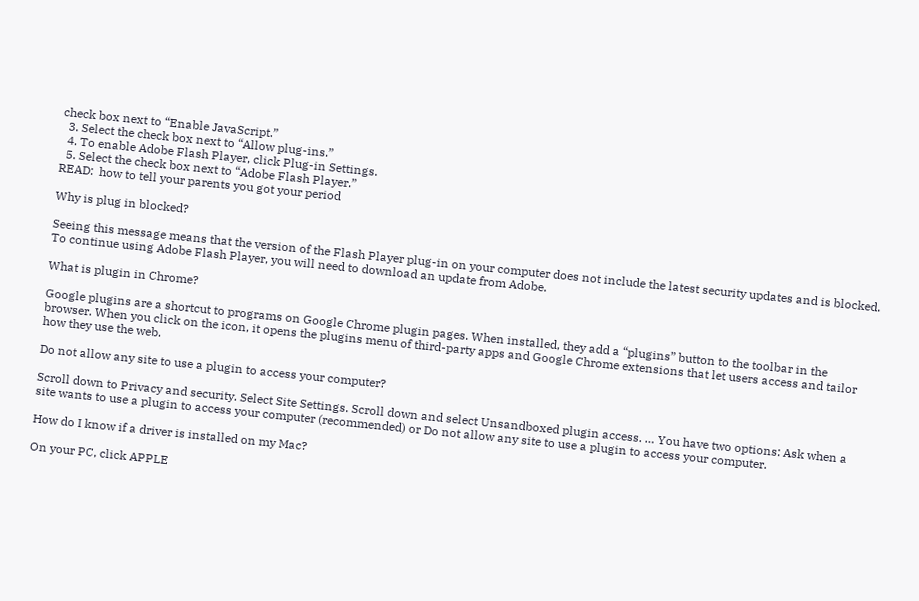check box next to “Enable JavaScript.”
  3. Select the check box next to “Allow plug-ins.”
  4. To enable Adobe Flash Player, click Plug-in Settings.
  5. Select the check box next to “Adobe Flash Player.”
READ:  how to tell your parents you got your period

Why is plug in blocked?

Seeing this message means that the version of the Flash Player plug-in on your computer does not include the latest security updates and is blocked. To continue using Adobe Flash Player, you will need to download an update from Adobe.

What is plugin in Chrome?

Google plugins are a shortcut to programs on Google Chrome plugin pages. When installed, they add a “plugins” button to the toolbar in the browser. When you click on the icon, it opens the plugins menu of third-party apps and Google Chrome extensions that let users access and tailor how they use the web.

Do not allow any site to use a plugin to access your computer?

Scroll down to Privacy and security. Select Site Settings. Scroll down and select Unsandboxed plugin access. … You have two options: Ask when a site wants to use a plugin to access your computer (recommended) or Do not allow any site to use a plugin to access your computer.

How do I know if a driver is installed on my Mac?

On your PC, click APPLE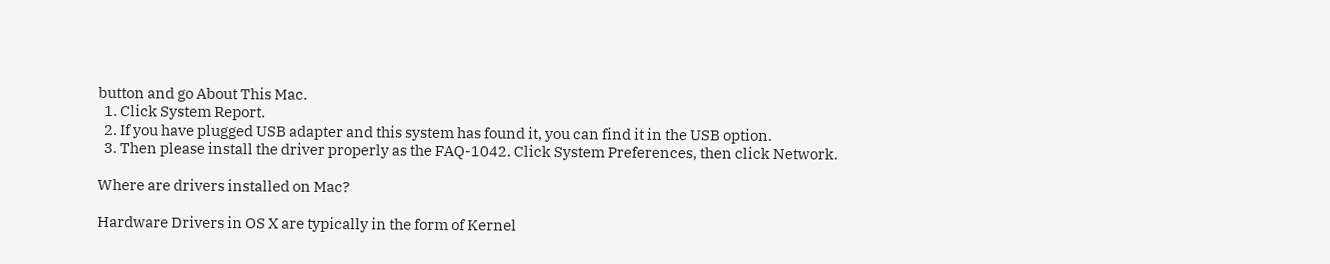button and go About This Mac.
  1. Click System Report.
  2. If you have plugged USB adapter and this system has found it, you can find it in the USB option.
  3. Then please install the driver properly as the FAQ-1042. Click System Preferences, then click Network.

Where are drivers installed on Mac?

Hardware Drivers in OS X are typically in the form of Kernel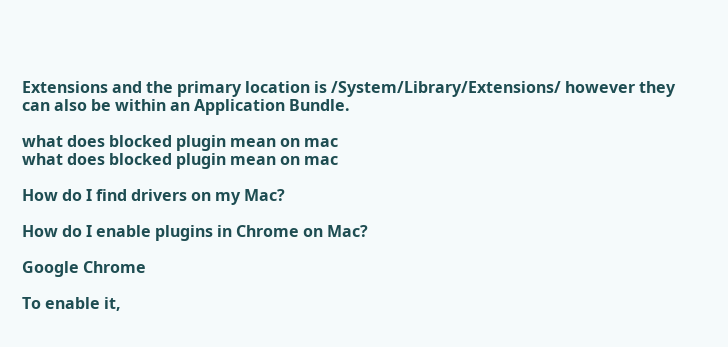Extensions and the primary location is /System/Library/Extensions/ however they can also be within an Application Bundle.

what does blocked plugin mean on mac
what does blocked plugin mean on mac

How do I find drivers on my Mac?

How do I enable plugins in Chrome on Mac?

Google Chrome

To enable it,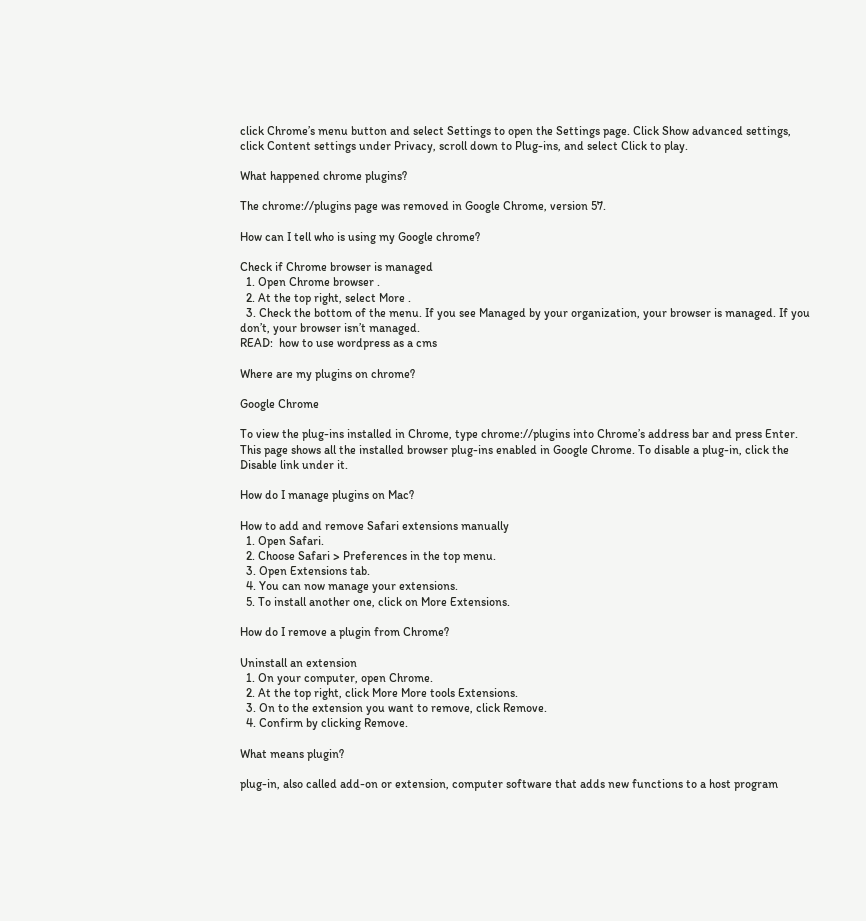click Chrome’s menu button and select Settings to open the Settings page. Click Show advanced settings, click Content settings under Privacy, scroll down to Plug-ins, and select Click to play.

What happened chrome plugins?

The chrome://plugins page was removed in Google Chrome, version 57.

How can I tell who is using my Google chrome?

Check if Chrome browser is managed
  1. Open Chrome browser .
  2. At the top right, select More .
  3. Check the bottom of the menu. If you see Managed by your organization, your browser is managed. If you don’t, your browser isn’t managed.
READ:  how to use wordpress as a cms

Where are my plugins on chrome?

Google Chrome

To view the plug-ins installed in Chrome, type chrome://plugins into Chrome’s address bar and press Enter. This page shows all the installed browser plug-ins enabled in Google Chrome. To disable a plug-in, click the Disable link under it.

How do I manage plugins on Mac?

How to add and remove Safari extensions manually
  1. Open Safari.
  2. Choose Safari > Preferences in the top menu.
  3. Open Extensions tab.
  4. You can now manage your extensions.
  5. To install another one, click on More Extensions.

How do I remove a plugin from Chrome?

Uninstall an extension
  1. On your computer, open Chrome.
  2. At the top right, click More More tools Extensions.
  3. On to the extension you want to remove, click Remove.
  4. Confirm by clicking Remove.

What means plugin?

plug-in, also called add-on or extension, computer software that adds new functions to a host program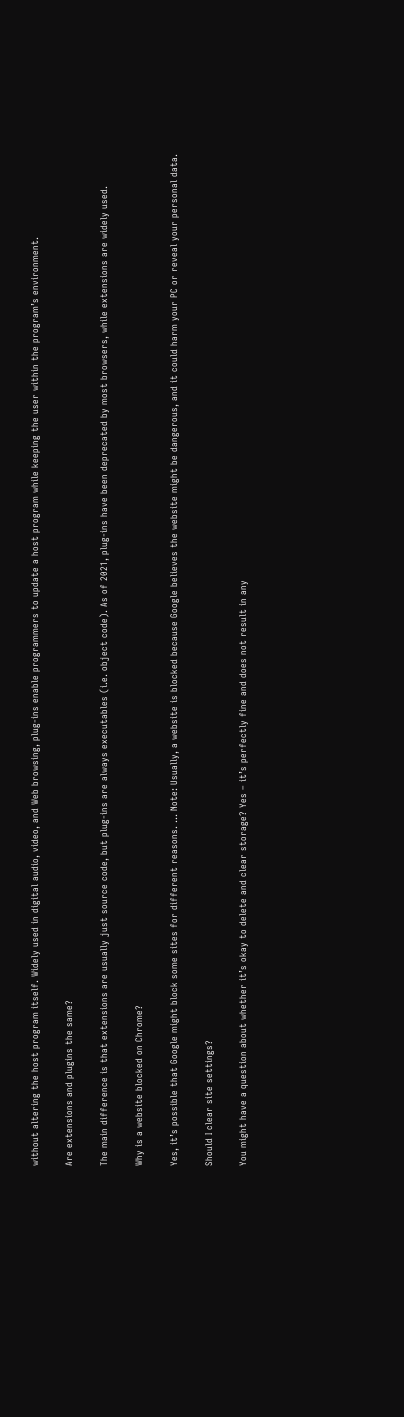without altering the host program itself. Widely used in digital audio, video, and Web browsing, plug-ins enable programmers to update a host program while keeping the user within the program’s environment.

Are extensions and plugins the same?

The main difference is that extensions are usually just source code, but plug-ins are always executables (i.e. object code). As of 2021, plug-ins have been deprecated by most browsers, while extensions are widely used.

Why is a website blocked on Chrome?

Yes, it’s possible that Google might block some sites for different reasons. … Note: Usually, a website is blocked because Google believes the website might be dangerous, and it could harm your PC or reveal your personal data.

Should I clear site settings?

You might have a question about whether it’s okay to delete and clear storage? Yes – it’s perfectly fine and does not result in any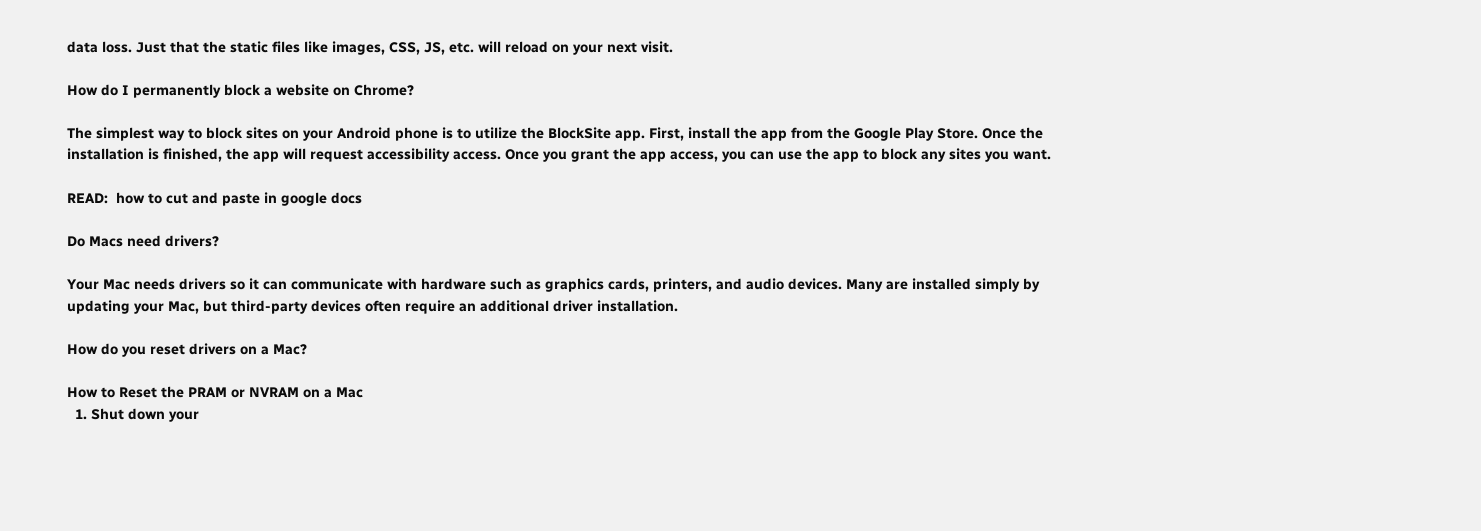data loss. Just that the static files like images, CSS, JS, etc. will reload on your next visit.

How do I permanently block a website on Chrome?

The simplest way to block sites on your Android phone is to utilize the BlockSite app. First, install the app from the Google Play Store. Once the installation is finished, the app will request accessibility access. Once you grant the app access, you can use the app to block any sites you want.

READ:  how to cut and paste in google docs

Do Macs need drivers?

Your Mac needs drivers so it can communicate with hardware such as graphics cards, printers, and audio devices. Many are installed simply by updating your Mac, but third-party devices often require an additional driver installation.

How do you reset drivers on a Mac?

How to Reset the PRAM or NVRAM on a Mac
  1. Shut down your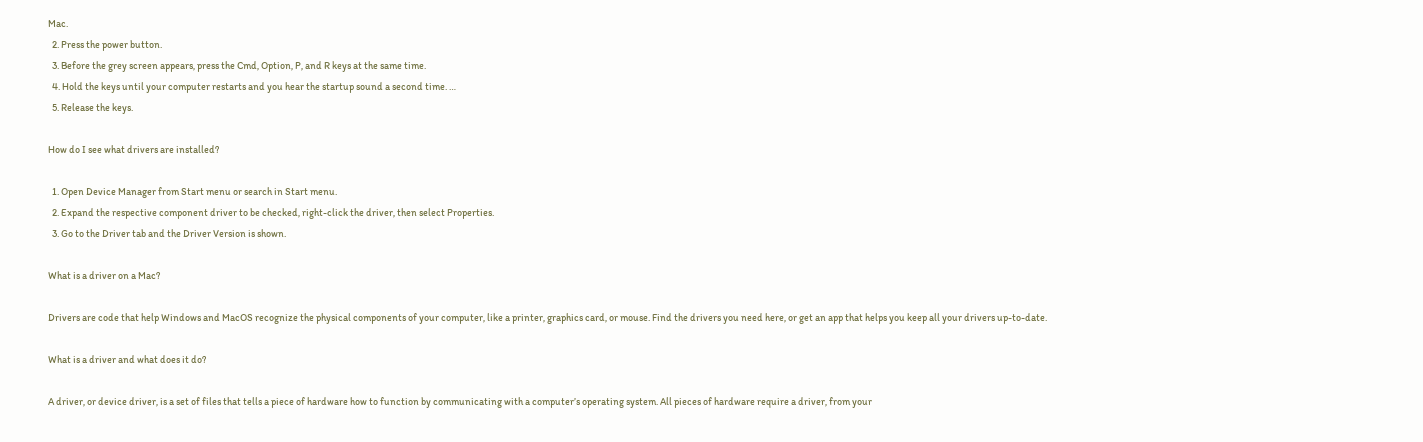Mac.
  2. Press the power button.
  3. Before the grey screen appears, press the Cmd, Option, P, and R keys at the same time.
  4. Hold the keys until your computer restarts and you hear the startup sound a second time. …
  5. Release the keys.

How do I see what drivers are installed?

  1. Open Device Manager from Start menu or search in Start menu.
  2. Expand the respective component driver to be checked, right-click the driver, then select Properties.
  3. Go to the Driver tab and the Driver Version is shown.

What is a driver on a Mac?

Drivers are code that help Windows and MacOS recognize the physical components of your computer, like a printer, graphics card, or mouse. Find the drivers you need here, or get an app that helps you keep all your drivers up-to-date.

What is a driver and what does it do?

A driver, or device driver, is a set of files that tells a piece of hardware how to function by communicating with a computer’s operating system. All pieces of hardware require a driver, from your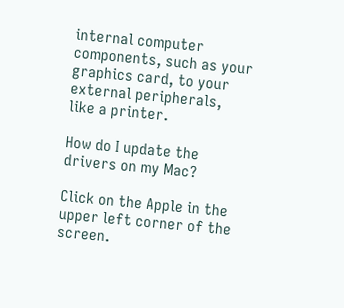internal computer components, such as your graphics card, to your external peripherals, like a printer.

How do I update the drivers on my Mac?

Click on the Apple in the upper left corner of the screen.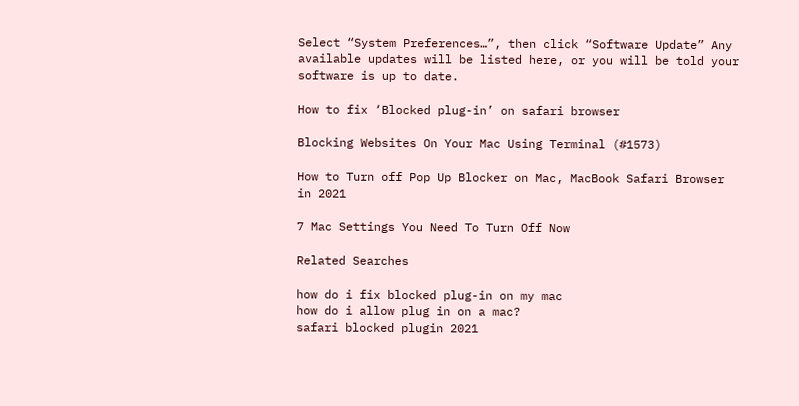Select “System Preferences…”, then click “Software Update” Any available updates will be listed here, or you will be told your software is up to date.

How to fix ‘Blocked plug-in’ on safari browser

Blocking Websites On Your Mac Using Terminal (#1573)

How to Turn off Pop Up Blocker on Mac, MacBook Safari Browser in 2021

7 Mac Settings You Need To Turn Off Now

Related Searches

how do i fix blocked plug-in on my mac
how do i allow plug in on a mac?
safari blocked plugin 2021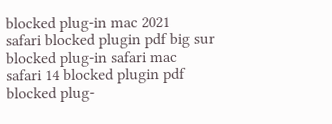blocked plug-in mac 2021
safari blocked plugin pdf big sur
blocked plug-in safari mac
safari 14 blocked plugin pdf
blocked plug-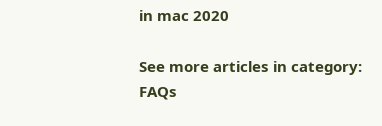in mac 2020

See more articles in category: FAQs